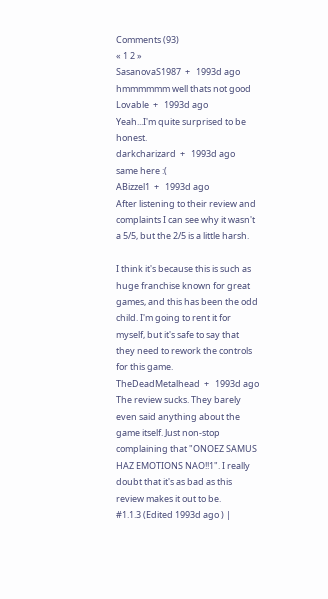Comments (93)
« 1 2 »
SasanovaS1987  +   1993d ago
hmmmmmm well thats not good
Lovable  +   1993d ago
Yeah...I'm quite surprised to be honest.
darkcharizard  +   1993d ago
same here :(
ABizzel1  +   1993d ago
After listening to their review and complaints I can see why it wasn't a 5/5, but the 2/5 is a little harsh.

I think it's because this is such as huge franchise known for great games, and this has been the odd child. I'm going to rent it for myself, but it's safe to say that they need to rework the controls for this game.
TheDeadMetalhead  +   1993d ago
The review sucks. They barely even said anything about the game itself. Just non-stop complaining that "ONOEZ SAMUS HAZ EMOTIONS NAO!!1". I really doubt that it's as bad as this review makes it out to be.
#1.1.3 (Edited 1993d ago ) |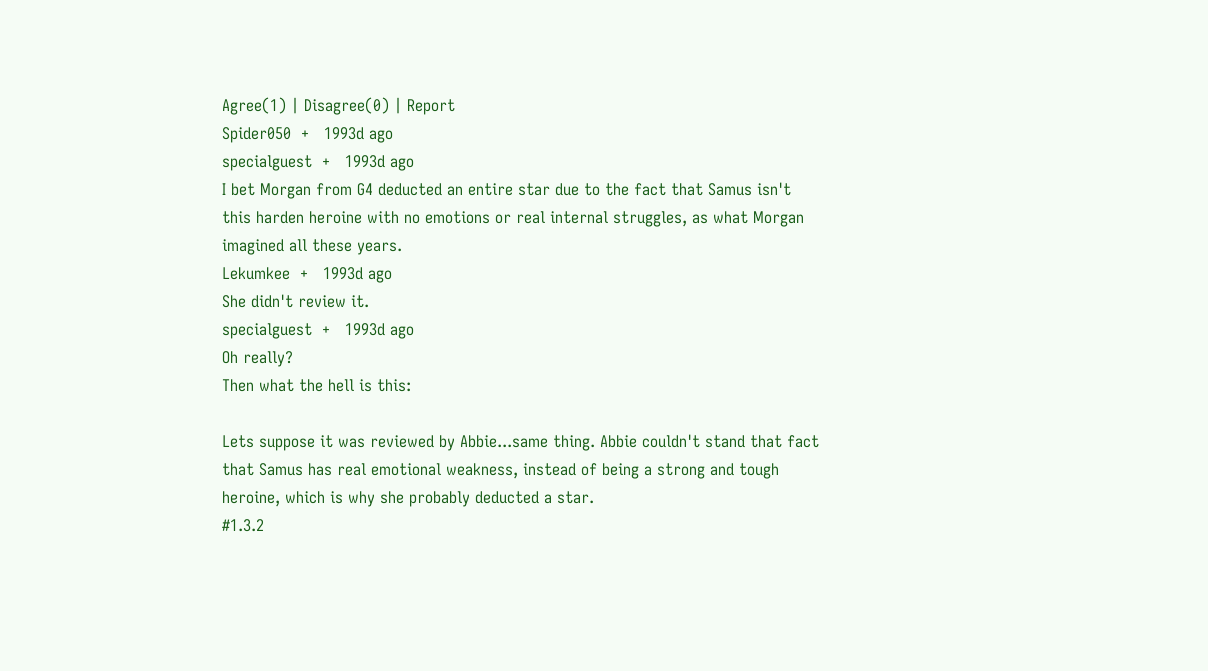Agree(1) | Disagree(0) | Report
Spider050  +   1993d ago
specialguest  +   1993d ago
I bet Morgan from G4 deducted an entire star due to the fact that Samus isn't this harden heroine with no emotions or real internal struggles, as what Morgan imagined all these years.
Lekumkee  +   1993d ago
She didn't review it.
specialguest  +   1993d ago
Oh really?
Then what the hell is this:

Lets suppose it was reviewed by Abbie...same thing. Abbie couldn't stand that fact that Samus has real emotional weakness, instead of being a strong and tough heroine, which is why she probably deducted a star.
#1.3.2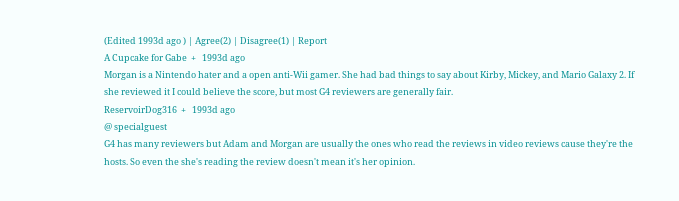(Edited 1993d ago ) | Agree(2) | Disagree(1) | Report
A Cupcake for Gabe  +   1993d ago
Morgan is a Nintendo hater and a open anti-Wii gamer. She had bad things to say about Kirby, Mickey, and Mario Galaxy 2. If she reviewed it I could believe the score, but most G4 reviewers are generally fair.
ReservoirDog316  +   1993d ago
@ specialguest
G4 has many reviewers but Adam and Morgan are usually the ones who read the reviews in video reviews cause they're the hosts. So even the she's reading the review doesn't mean it's her opinion.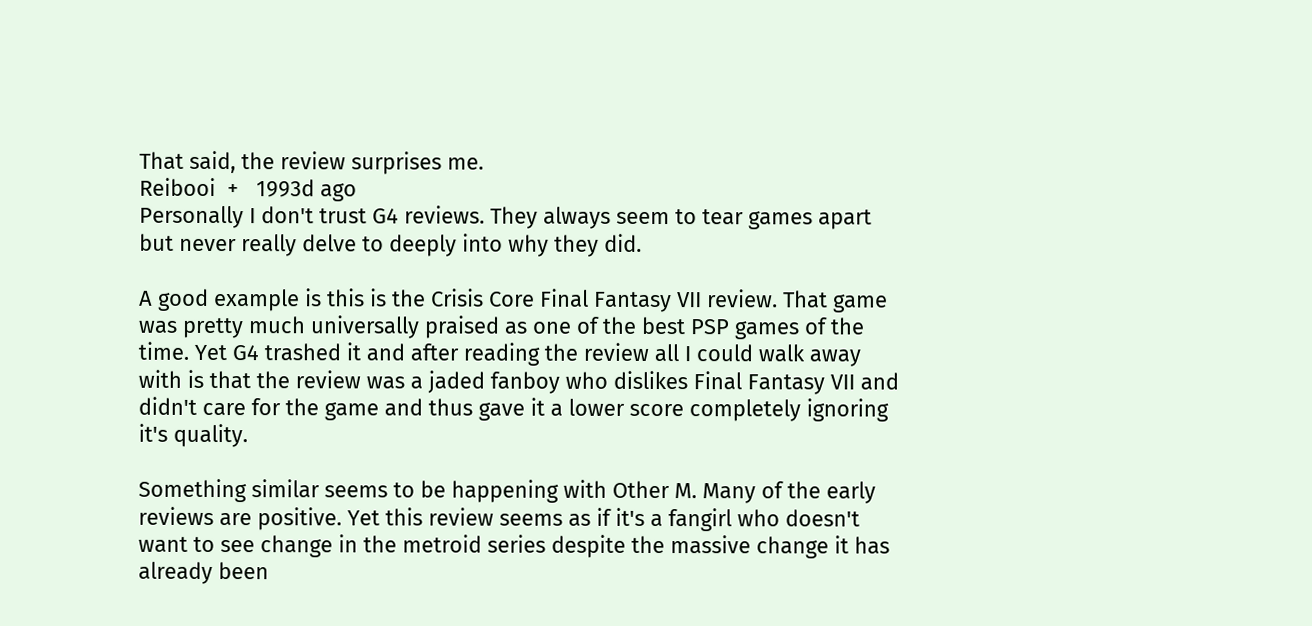That said, the review surprises me.
Reibooi  +   1993d ago
Personally I don't trust G4 reviews. They always seem to tear games apart but never really delve to deeply into why they did.

A good example is this is the Crisis Core Final Fantasy VII review. That game was pretty much universally praised as one of the best PSP games of the time. Yet G4 trashed it and after reading the review all I could walk away with is that the review was a jaded fanboy who dislikes Final Fantasy VII and didn't care for the game and thus gave it a lower score completely ignoring it's quality.

Something similar seems to be happening with Other M. Many of the early reviews are positive. Yet this review seems as if it's a fangirl who doesn't want to see change in the metroid series despite the massive change it has already been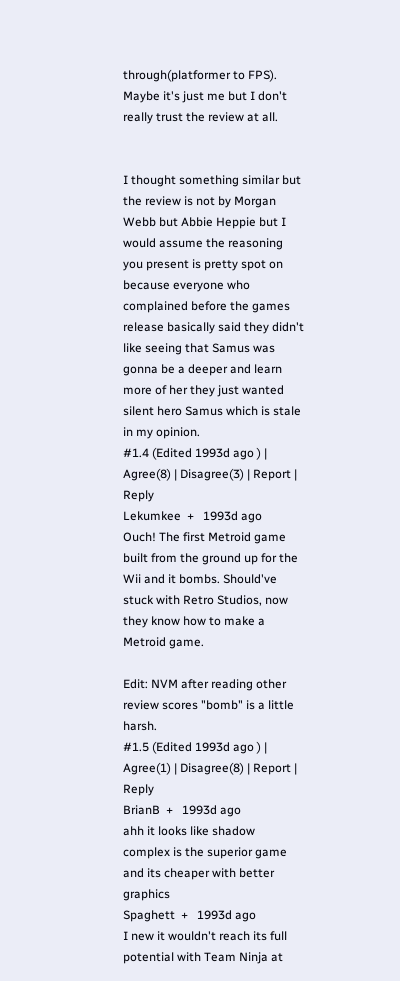through(platformer to FPS). Maybe it's just me but I don't really trust the review at all.


I thought something similar but the review is not by Morgan Webb but Abbie Heppie but I would assume the reasoning you present is pretty spot on because everyone who complained before the games release basically said they didn't like seeing that Samus was gonna be a deeper and learn more of her they just wanted silent hero Samus which is stale in my opinion.
#1.4 (Edited 1993d ago ) | Agree(8) | Disagree(3) | Report | Reply
Lekumkee  +   1993d ago
Ouch! The first Metroid game built from the ground up for the Wii and it bombs. Should've stuck with Retro Studios, now they know how to make a Metroid game.

Edit: NVM after reading other review scores "bomb" is a little harsh.
#1.5 (Edited 1993d ago ) | Agree(1) | Disagree(8) | Report | Reply
BrianB  +   1993d ago
ahh it looks like shadow complex is the superior game and its cheaper with better graphics
Spaghett  +   1993d ago
I new it wouldn't reach its full potential with Team Ninja at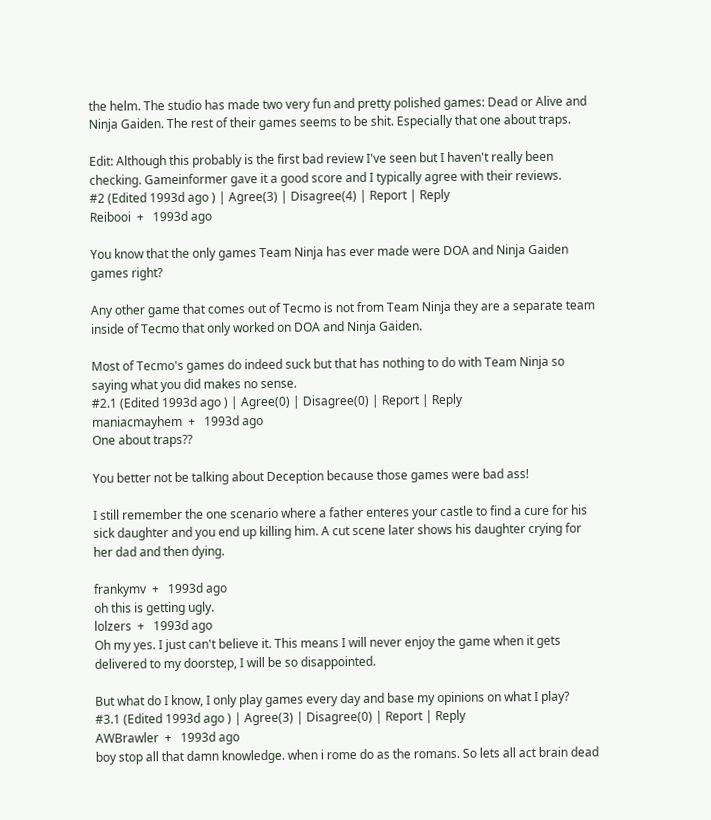the helm. The studio has made two very fun and pretty polished games: Dead or Alive and Ninja Gaiden. The rest of their games seems to be shit. Especially that one about traps.

Edit: Although this probably is the first bad review I've seen but I haven't really been checking. Gameinformer gave it a good score and I typically agree with their reviews.
#2 (Edited 1993d ago ) | Agree(3) | Disagree(4) | Report | Reply
Reibooi  +   1993d ago

You know that the only games Team Ninja has ever made were DOA and Ninja Gaiden games right?

Any other game that comes out of Tecmo is not from Team Ninja they are a separate team inside of Tecmo that only worked on DOA and Ninja Gaiden.

Most of Tecmo's games do indeed suck but that has nothing to do with Team Ninja so saying what you did makes no sense.
#2.1 (Edited 1993d ago ) | Agree(0) | Disagree(0) | Report | Reply
maniacmayhem  +   1993d ago
One about traps??

You better not be talking about Deception because those games were bad ass!

I still remember the one scenario where a father enteres your castle to find a cure for his sick daughter and you end up killing him. A cut scene later shows his daughter crying for her dad and then dying.

frankymv  +   1993d ago
oh this is getting ugly.
lolzers  +   1993d ago
Oh my yes. I just can't believe it. This means I will never enjoy the game when it gets delivered to my doorstep, I will be so disappointed.

But what do I know, I only play games every day and base my opinions on what I play?
#3.1 (Edited 1993d ago ) | Agree(3) | Disagree(0) | Report | Reply
AWBrawler  +   1993d ago
boy stop all that damn knowledge. when i rome do as the romans. So lets all act brain dead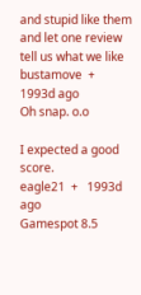and stupid like them and let one review tell us what we like
bustamove  +   1993d ago
Oh snap. o.o

I expected a good score.
eagle21  +   1993d ago
Gamespot 8.5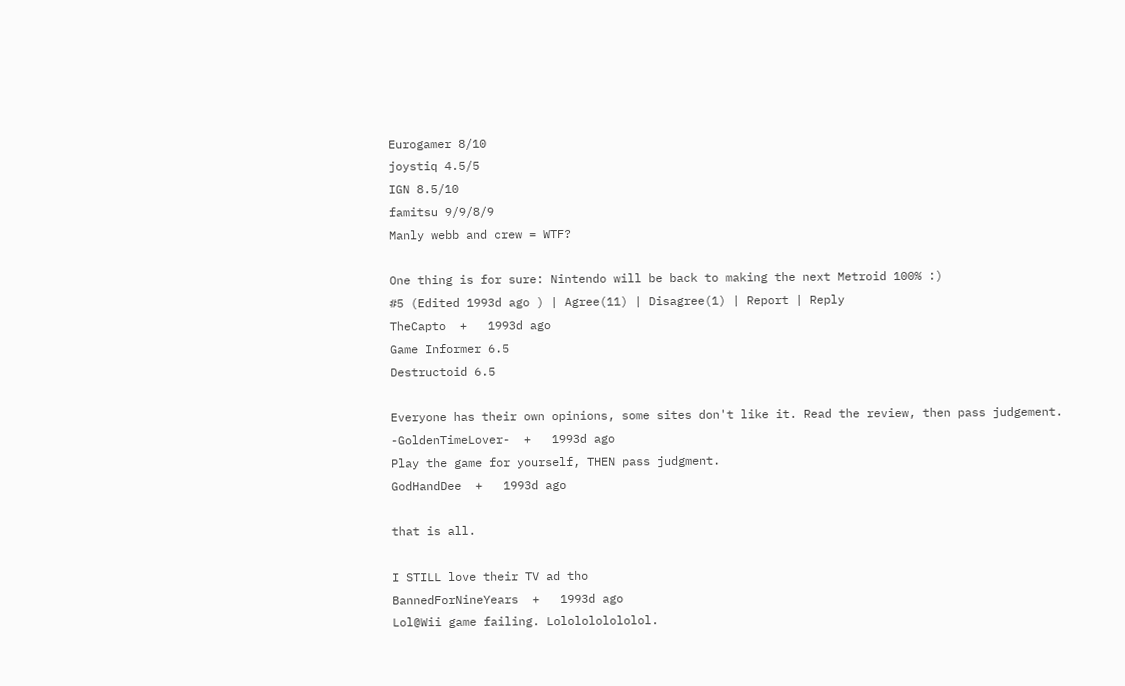Eurogamer 8/10
joystiq 4.5/5
IGN 8.5/10
famitsu 9/9/8/9
Manly webb and crew = WTF?

One thing is for sure: Nintendo will be back to making the next Metroid 100% :)
#5 (Edited 1993d ago ) | Agree(11) | Disagree(1) | Report | Reply
TheCapto  +   1993d ago
Game Informer 6.5
Destructoid 6.5

Everyone has their own opinions, some sites don't like it. Read the review, then pass judgement.
-GoldenTimeLover-  +   1993d ago
Play the game for yourself, THEN pass judgment.
GodHandDee  +   1993d ago

that is all.

I STILL love their TV ad tho
BannedForNineYears  +   1993d ago
Lol@Wii game failing. Lololololololol.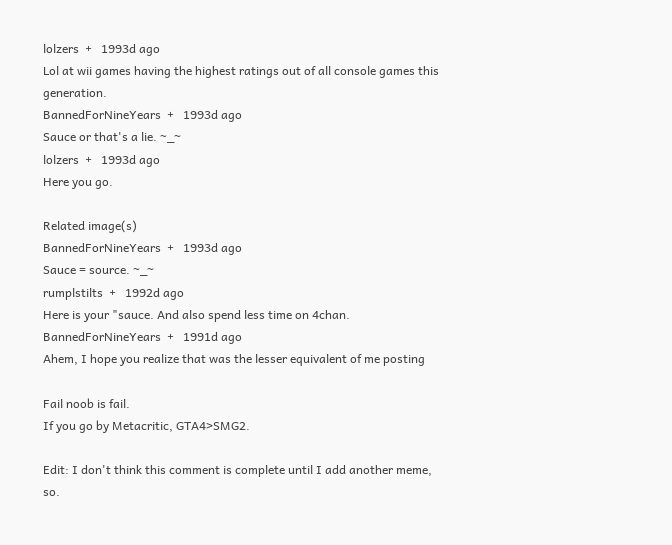lolzers  +   1993d ago
Lol at wii games having the highest ratings out of all console games this generation.
BannedForNineYears  +   1993d ago
Sauce or that's a lie. ~_~
lolzers  +   1993d ago
Here you go.

Related image(s)
BannedForNineYears  +   1993d ago
Sauce = source. ~_~
rumplstilts  +   1992d ago
Here is your "sauce. And also spend less time on 4chan.
BannedForNineYears  +   1991d ago
Ahem, I hope you realize that was the lesser equivalent of me posting

Fail noob is fail.
If you go by Metacritic, GTA4>SMG2.

Edit: I don't think this comment is complete until I add another meme, so.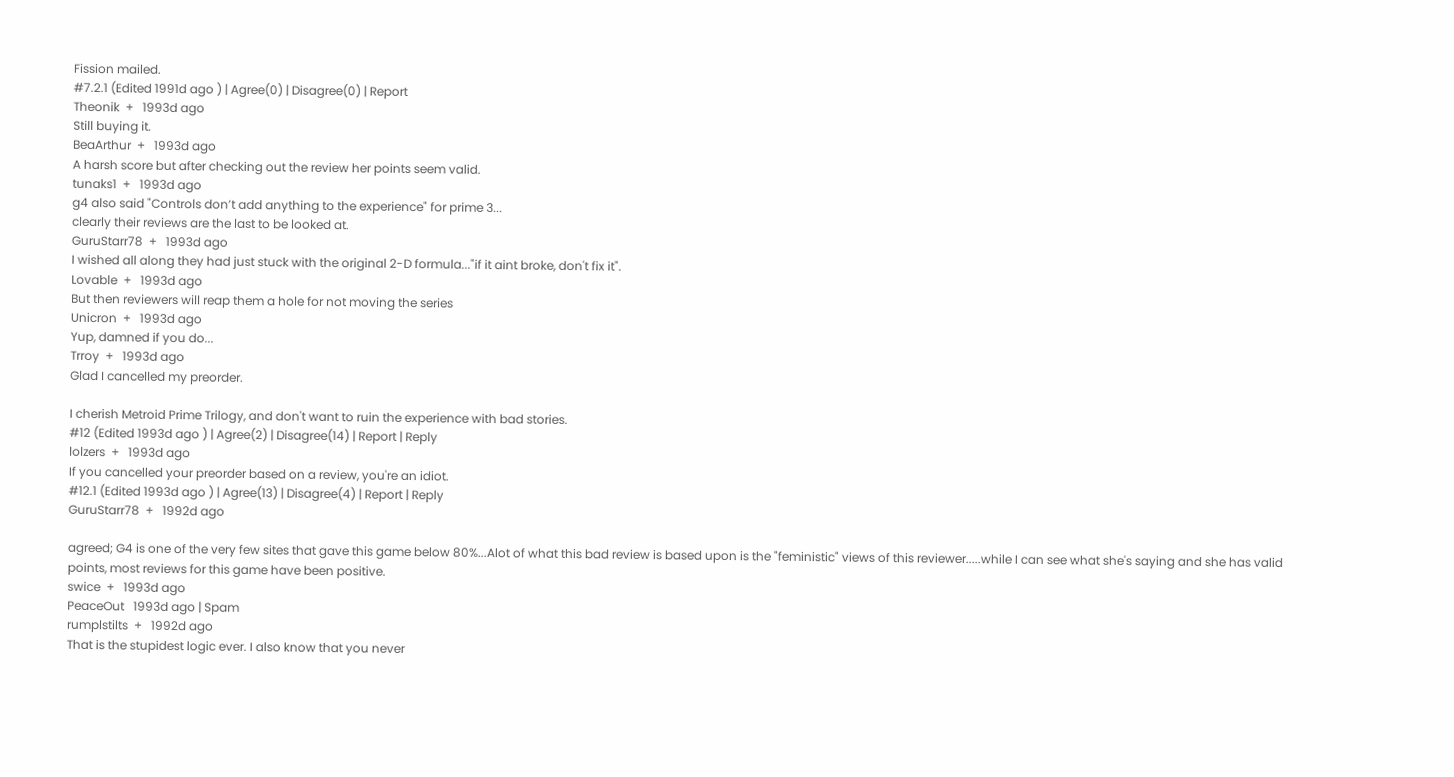Fission mailed.
#7.2.1 (Edited 1991d ago ) | Agree(0) | Disagree(0) | Report
Theonik  +   1993d ago
Still buying it.
BeaArthur  +   1993d ago
A harsh score but after checking out the review her points seem valid.
tunaks1  +   1993d ago
g4 also said "Controls don’t add anything to the experience" for prime 3...
clearly their reviews are the last to be looked at.
GuruStarr78  +   1993d ago
I wished all along they had just stuck with the original 2-D formula..."if it aint broke, don't fix it".
Lovable  +   1993d ago
But then reviewers will reap them a hole for not moving the series
Unicron  +   1993d ago
Yup, damned if you do...
Trroy  +   1993d ago
Glad I cancelled my preorder.

I cherish Metroid Prime Trilogy, and don't want to ruin the experience with bad stories.
#12 (Edited 1993d ago ) | Agree(2) | Disagree(14) | Report | Reply
lolzers  +   1993d ago
If you cancelled your preorder based on a review, you're an idiot.
#12.1 (Edited 1993d ago ) | Agree(13) | Disagree(4) | Report | Reply
GuruStarr78  +   1992d ago

agreed; G4 is one of the very few sites that gave this game below 80%...Alot of what this bad review is based upon is the "feministic" views of this reviewer.....while I can see what she's saying and she has valid points, most reviews for this game have been positive.
swice  +   1993d ago
PeaceOut   1993d ago | Spam
rumplstilts  +   1992d ago
That is the stupidest logic ever. I also know that you never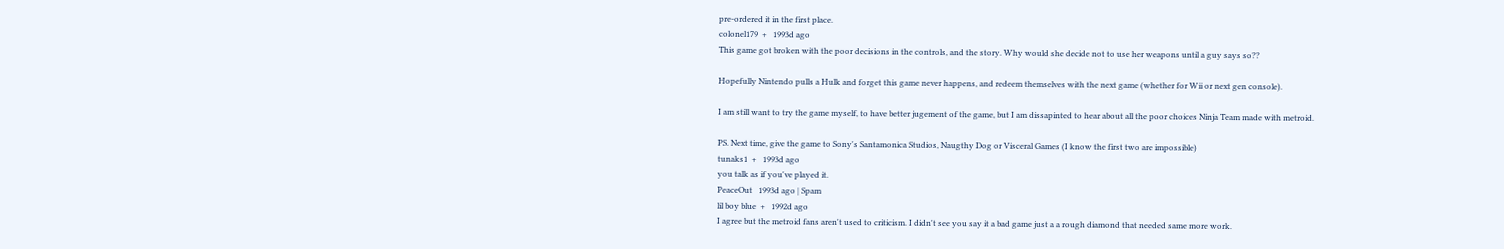pre-ordered it in the first place.
colonel179  +   1993d ago
This game got broken with the poor decisions in the controls, and the story. Why would she decide not to use her weapons until a guy says so??

Hopefully Nintendo pulls a Hulk and forget this game never happens, and redeem themselves with the next game (whether for Wii or next gen console).

I am still want to try the game myself, to have better jugement of the game, but I am dissapinted to hear about all the poor choices Ninja Team made with metroid.

PS. Next time, give the game to Sony's Santamonica Studios, Naugthy Dog or Visceral Games (I know the first two are impossible)
tunaks1  +   1993d ago
you talk as if you've played it.
PeaceOut   1993d ago | Spam
lil boy blue  +   1992d ago
I agree but the metroid fans aren't used to criticism. I didn't see you say it a bad game just a a rough diamond that needed same more work.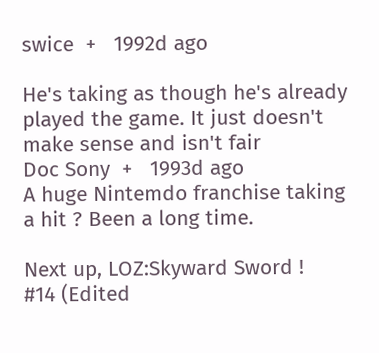swice  +   1992d ago

He's taking as though he's already played the game. It just doesn't make sense and isn't fair
Doc Sony  +   1993d ago
A huge Nintemdo franchise taking a hit ? Been a long time.

Next up, LOZ:Skyward Sword !
#14 (Edited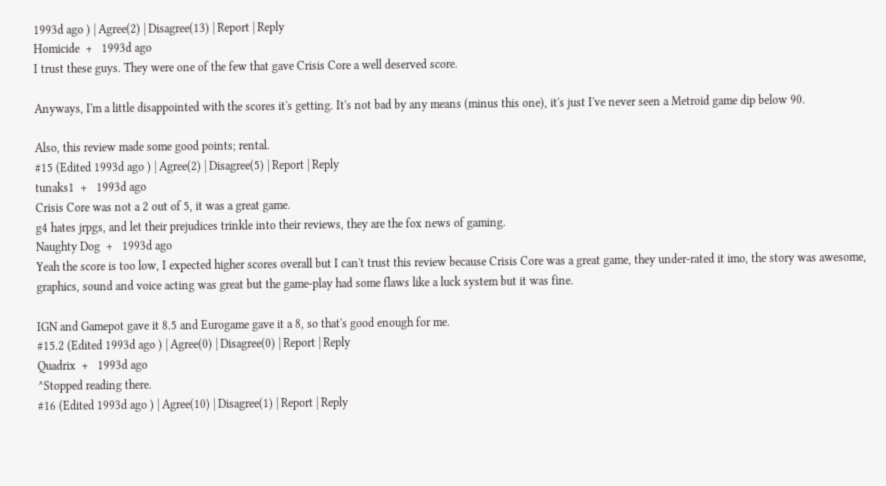1993d ago ) | Agree(2) | Disagree(13) | Report | Reply
Homicide  +   1993d ago
I trust these guys. They were one of the few that gave Crisis Core a well deserved score.

Anyways, I'm a little disappointed with the scores it's getting. It's not bad by any means (minus this one), it's just I've never seen a Metroid game dip below 90.

Also, this review made some good points; rental.
#15 (Edited 1993d ago ) | Agree(2) | Disagree(5) | Report | Reply
tunaks1  +   1993d ago
Crisis Core was not a 2 out of 5, it was a great game.
g4 hates jrpgs, and let their prejudices trinkle into their reviews, they are the fox news of gaming.
Naughty Dog  +   1993d ago
Yeah the score is too low, I expected higher scores overall but I can't trust this review because Crisis Core was a great game, they under-rated it imo, the story was awesome, graphics, sound and voice acting was great but the game-play had some flaws like a luck system but it was fine.

IGN and Gamepot gave it 8.5 and Eurogame gave it a 8, so that's good enough for me.
#15.2 (Edited 1993d ago ) | Agree(0) | Disagree(0) | Report | Reply
Quadrix  +   1993d ago
^Stopped reading there.
#16 (Edited 1993d ago ) | Agree(10) | Disagree(1) | Report | Reply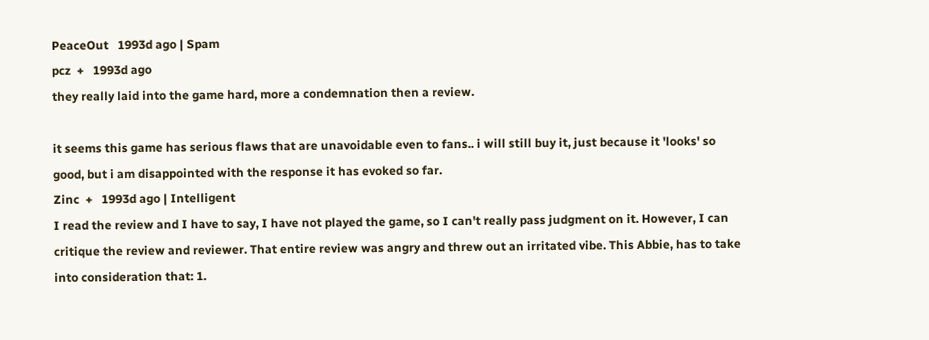PeaceOut   1993d ago | Spam
pcz  +   1993d ago
they really laid into the game hard, more a condemnation then a review.

it seems this game has serious flaws that are unavoidable even to fans.. i will still buy it, just because it 'looks' so good, but i am disappointed with the response it has evoked so far.
Zinc  +   1993d ago | Intelligent
I read the review and I have to say, I have not played the game, so I can't really pass judgment on it. However, I can critique the review and reviewer. That entire review was angry and threw out an irritated vibe. This Abbie, has to take into consideration that: 1.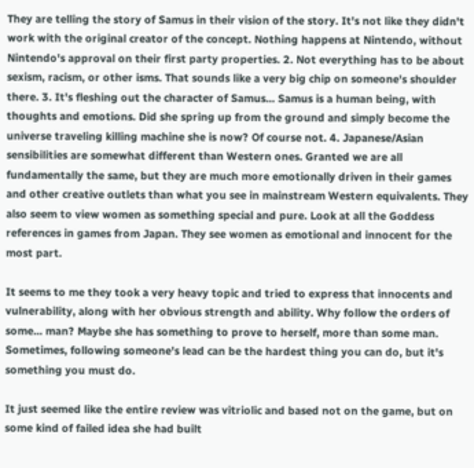They are telling the story of Samus in their vision of the story. It's not like they didn't work with the original creator of the concept. Nothing happens at Nintendo, without Nintendo's approval on their first party properties. 2. Not everything has to be about sexism, racism, or other isms. That sounds like a very big chip on someone's shoulder there. 3. It's fleshing out the character of Samus... Samus is a human being, with thoughts and emotions. Did she spring up from the ground and simply become the universe traveling killing machine she is now? Of course not. 4. Japanese/Asian sensibilities are somewhat different than Western ones. Granted we are all fundamentally the same, but they are much more emotionally driven in their games and other creative outlets than what you see in mainstream Western equivalents. They also seem to view women as something special and pure. Look at all the Goddess references in games from Japan. They see women as emotional and innocent for the most part.

It seems to me they took a very heavy topic and tried to express that innocents and vulnerability, along with her obvious strength and ability. Why follow the orders of some... man? Maybe she has something to prove to herself, more than some man. Sometimes, following someone's lead can be the hardest thing you can do, but it's something you must do.

It just seemed like the entire review was vitriolic and based not on the game, but on some kind of failed idea she had built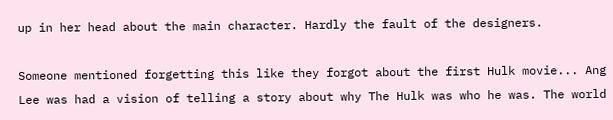up in her head about the main character. Hardly the fault of the designers.

Someone mentioned forgetting this like they forgot about the first Hulk movie... Ang Lee was had a vision of telling a story about why The Hulk was who he was. The world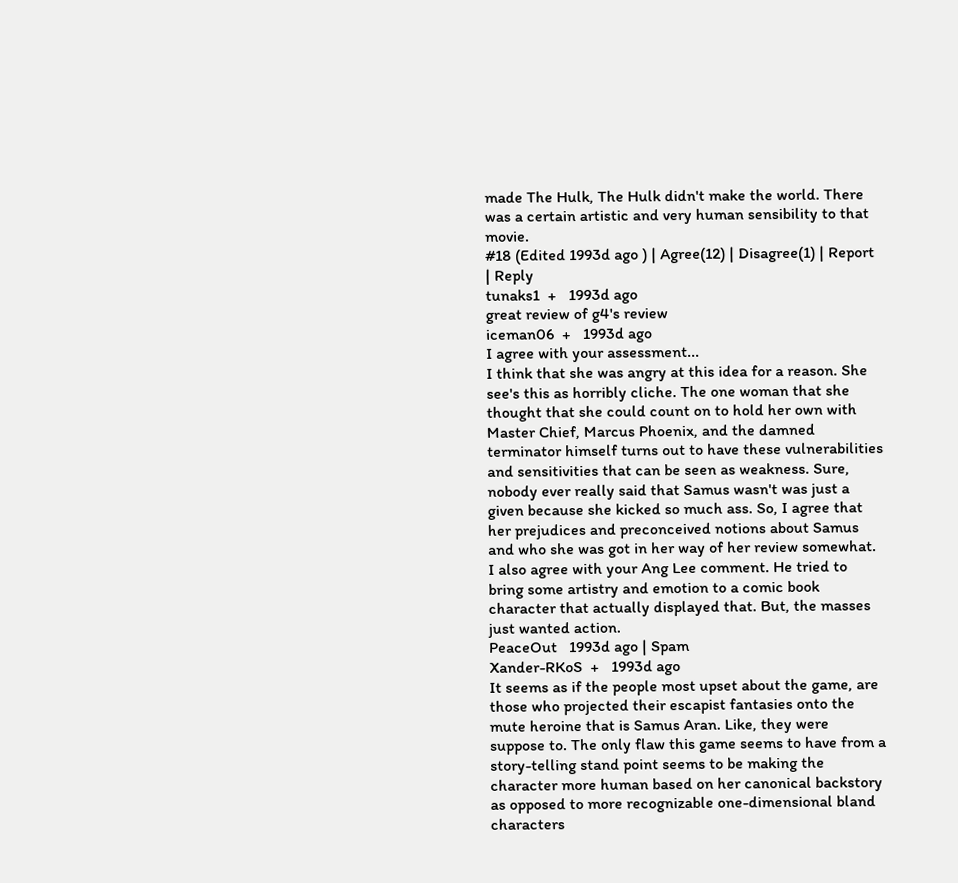made The Hulk, The Hulk didn't make the world. There was a certain artistic and very human sensibility to that movie.
#18 (Edited 1993d ago ) | Agree(12) | Disagree(1) | Report | Reply
tunaks1  +   1993d ago
great review of g4's review
iceman06  +   1993d ago
I agree with your assessment...
I think that she was angry at this idea for a reason. She see's this as horribly cliche. The one woman that she thought that she could count on to hold her own with Master Chief, Marcus Phoenix, and the damned terminator himself turns out to have these vulnerabilities and sensitivities that can be seen as weakness. Sure, nobody ever really said that Samus wasn't was just a given because she kicked so much ass. So, I agree that her prejudices and preconceived notions about Samus and who she was got in her way of her review somewhat. I also agree with your Ang Lee comment. He tried to bring some artistry and emotion to a comic book character that actually displayed that. But, the masses just wanted action.
PeaceOut   1993d ago | Spam
Xander-RKoS  +   1993d ago
It seems as if the people most upset about the game, are those who projected their escapist fantasies onto the mute heroine that is Samus Aran. Like, they were suppose to. The only flaw this game seems to have from a story-telling stand point seems to be making the character more human based on her canonical backstory as opposed to more recognizable one-dimensional bland characters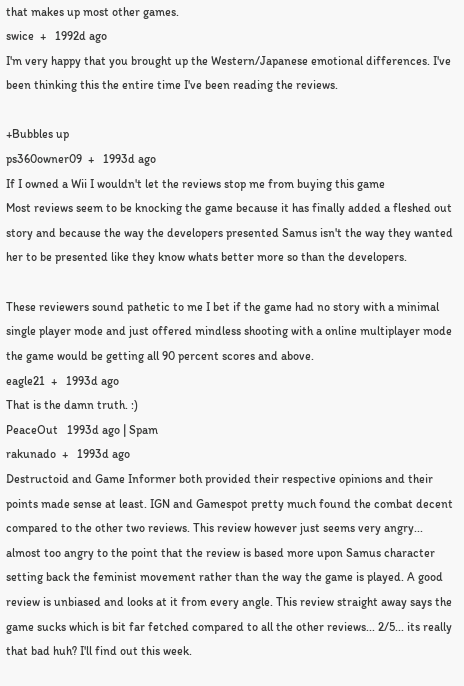that makes up most other games.
swice  +   1992d ago
I'm very happy that you brought up the Western/Japanese emotional differences. I've been thinking this the entire time I've been reading the reviews.

+Bubbles up
ps360owner09  +   1993d ago
If I owned a Wii I wouldn't let the reviews stop me from buying this game
Most reviews seem to be knocking the game because it has finally added a fleshed out story and because the way the developers presented Samus isn't the way they wanted her to be presented like they know whats better more so than the developers.

These reviewers sound pathetic to me I bet if the game had no story with a minimal single player mode and just offered mindless shooting with a online multiplayer mode the game would be getting all 90 percent scores and above.
eagle21  +   1993d ago
That is the damn truth. :)
PeaceOut   1993d ago | Spam
rakunado  +   1993d ago
Destructoid and Game Informer both provided their respective opinions and their points made sense at least. IGN and Gamespot pretty much found the combat decent compared to the other two reviews. This review however just seems very angry... almost too angry to the point that the review is based more upon Samus character setting back the feminist movement rather than the way the game is played. A good review is unbiased and looks at it from every angle. This review straight away says the game sucks which is bit far fetched compared to all the other reviews... 2/5... its really that bad huh? I'll find out this week.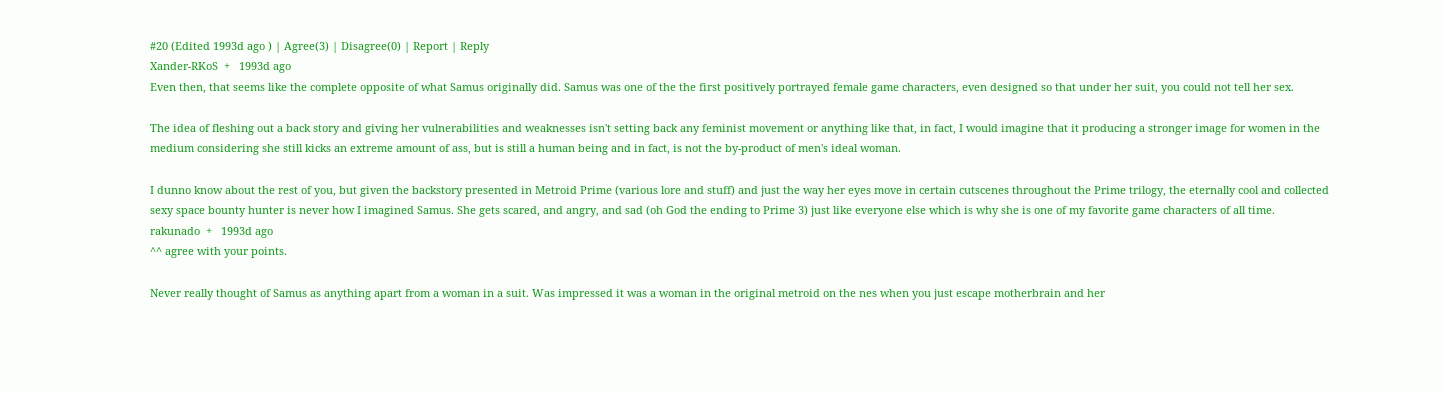#20 (Edited 1993d ago ) | Agree(3) | Disagree(0) | Report | Reply
Xander-RKoS  +   1993d ago
Even then, that seems like the complete opposite of what Samus originally did. Samus was one of the the first positively portrayed female game characters, even designed so that under her suit, you could not tell her sex.

The idea of fleshing out a back story and giving her vulnerabilities and weaknesses isn't setting back any feminist movement or anything like that, in fact, I would imagine that it producing a stronger image for women in the medium considering she still kicks an extreme amount of ass, but is still a human being and in fact, is not the by-product of men's ideal woman.

I dunno know about the rest of you, but given the backstory presented in Metroid Prime (various lore and stuff) and just the way her eyes move in certain cutscenes throughout the Prime trilogy, the eternally cool and collected sexy space bounty hunter is never how I imagined Samus. She gets scared, and angry, and sad (oh God the ending to Prime 3) just like everyone else which is why she is one of my favorite game characters of all time.
rakunado  +   1993d ago
^^ agree with your points.

Never really thought of Samus as anything apart from a woman in a suit. Was impressed it was a woman in the original metroid on the nes when you just escape motherbrain and her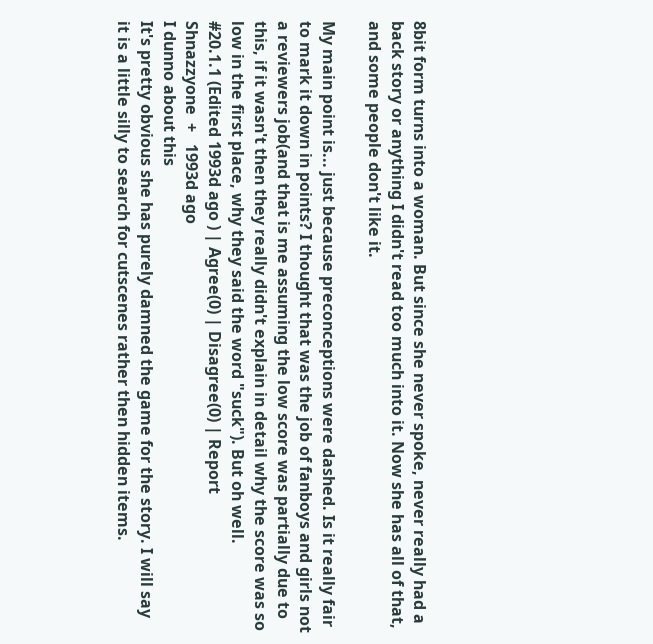8bit form turns into a woman. But since she never spoke, never really had a back story or anything I didn't read too much into it. Now she has all of that, and some people don't like it.

My main point is... just because preconceptions were dashed. Is it really fair to mark it down in points? I thought that was the job of fanboys and girls not a reviewers job(and that is me assuming the low score was partially due to this, if it wasn't then they really didn't explain in detail why the score was so low in the first place, why they said the word "suck"). But oh well.
#20.1.1 (Edited 1993d ago ) | Agree(0) | Disagree(0) | Report
Shnazzyone  +   1993d ago
I dunno about this
It's pretty obvious she has purely damned the game for the story. I will say it is a little silly to search for cutscenes rather then hidden items.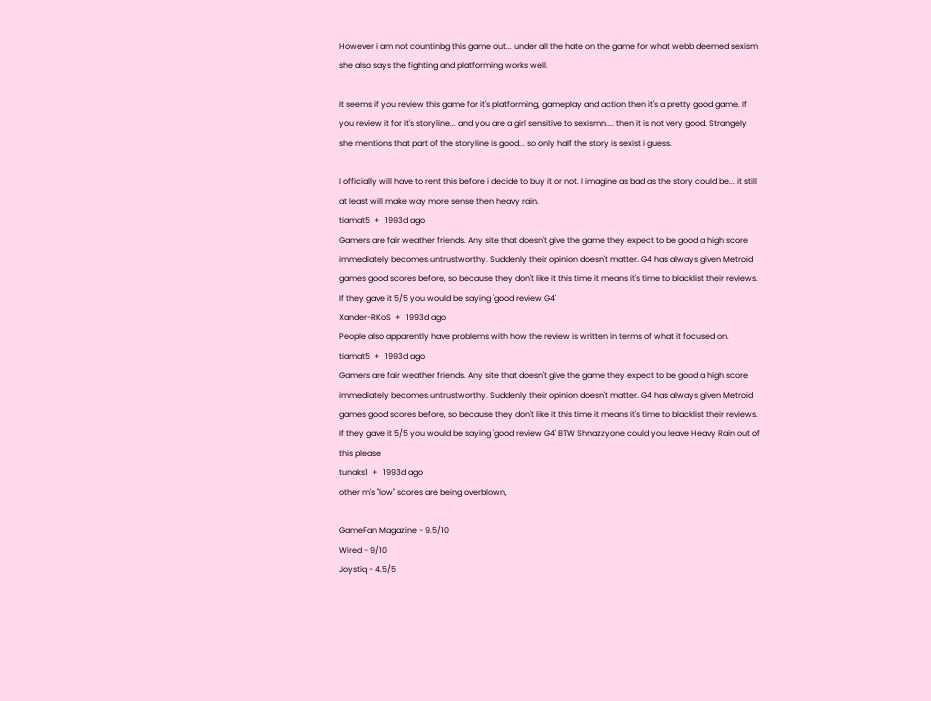However i am not countinbg this game out... under all the hate on the game for what webb deemed sexism she also says the fighting and platforming works well.

It seems if you review this game for it's platforming, gameplay and action then it's a pretty good game. If you review it for it's storyline... and you are a girl sensitive to sexismn.... then it is not very good. Strangely she mentions that part of the storyline is good... so only half the story is sexist i guess.

I officially will have to rent this before i decide to buy it or not. I imagine as bad as the story could be... it still at least will make way more sense then heavy rain.
tiamat5  +   1993d ago
Gamers are fair weather friends. Any site that doesn't give the game they expect to be good a high score immediately becomes untrustworthy. Suddenly their opinion doesn't matter. G4 has always given Metroid games good scores before, so because they don't like it this time it means it's time to blacklist their reviews. If they gave it 5/5 you would be saying 'good review G4'
Xander-RKoS  +   1993d ago
People also apparently have problems with how the review is written in terms of what it focused on.
tiamat5  +   1993d ago
Gamers are fair weather friends. Any site that doesn't give the game they expect to be good a high score immediately becomes untrustworthy. Suddenly their opinion doesn't matter. G4 has always given Metroid games good scores before, so because they don't like it this time it means it's time to blacklist their reviews. If they gave it 5/5 you would be saying 'good review G4' BTW Shnazzyone could you leave Heavy Rain out of this please
tunaks1  +   1993d ago
other m's "low" scores are being overblown,

GameFan Magazine - 9.5/10
Wired - 9/10
Joystiq - 4.5/5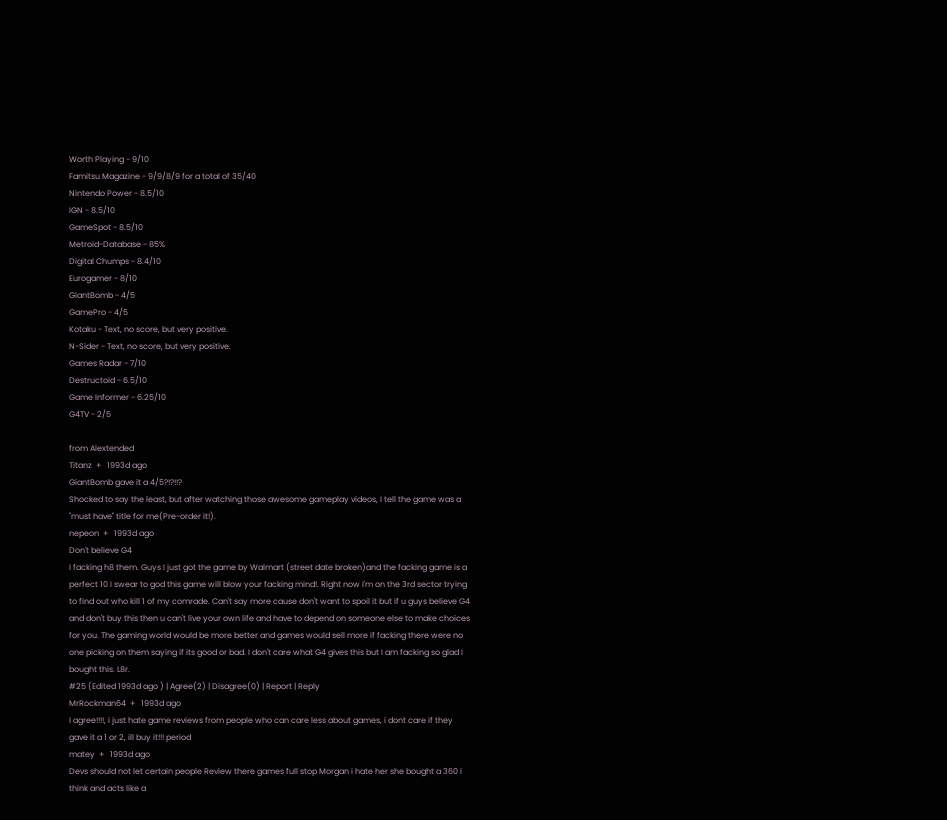Worth Playing - 9/10
Famitsu Magazine - 9/9/8/9 for a total of 35/40
Nintendo Power - 8.5/10
IGN - 8.5/10
GameSpot - 8.5/10
Metroid-Database - 85%
Digital Chumps - 8.4/10
Eurogamer - 8/10
GiantBomb - 4/5
GamePro - 4/5
Kotaku - Text, no score, but very positive.
N-Sider - Text, no score, but very positive.
Games Radar - 7/10
Destructoid - 6.5/10
Game Informer - 6.25/10
G4TV - 2/5

from Alextended
Titanz  +   1993d ago
GiantBomb gave it a 4/5?!?!!?
Shocked to say the least, but after watching those awesome gameplay videos, I tell the game was a "must have" title for me(Pre-order it!).
nepeon  +   1993d ago
Don't believe G4
I facking h8 them. Guys I just got the game by Walmart (street date broken)and the facking game is a perfect 10 I swear to god this game will blow your facking mind!. Right now I'm on the 3rd sector trying to find out who kill 1 of my comrade. Can't say more cause don't want to spoil it but if u guys believe G4 and don't buy this then u can't live your own life and have to depend on someone else to make choices for you. The gaming world would be more better and games would sell more if facking there were no one picking on them saying if its good or bad. I don't care what G4 gives this but I am facking so glad I bought this. L8r.
#25 (Edited 1993d ago ) | Agree(2) | Disagree(0) | Report | Reply
MrRockman64  +   1993d ago
I agree!!!!, i just hate game reviews from people who can care less about games, i dont care if they gave it a 1 or 2, ill buy it!!! period
matey  +   1993d ago
Devs should not let certain people Review there games full stop Morgan i hate her she bought a 360 i think and acts like a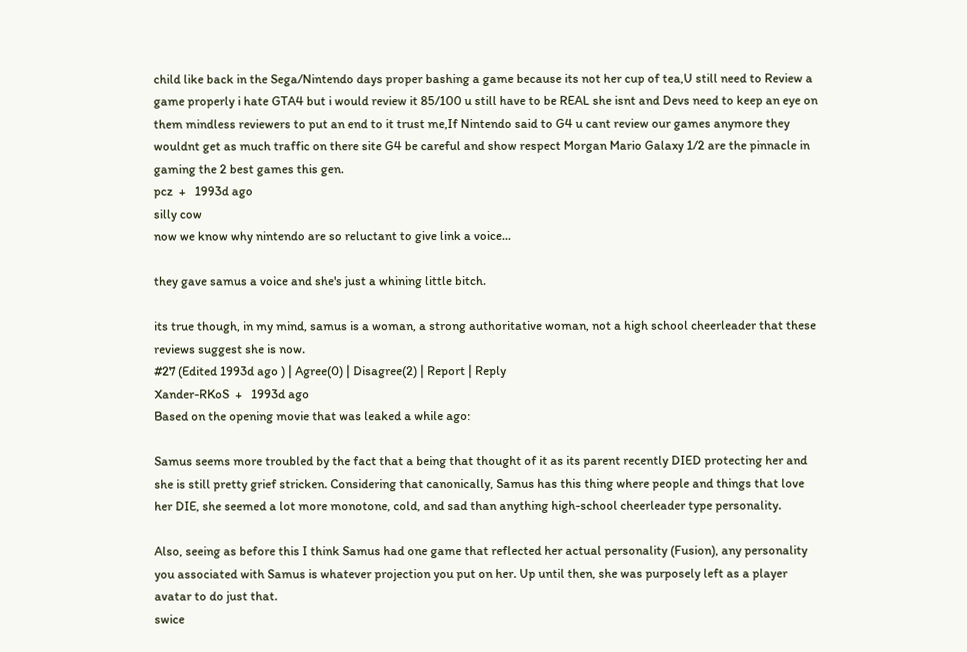child like back in the Sega/Nintendo days proper bashing a game because its not her cup of tea,U still need to Review a game properly i hate GTA4 but i would review it 85/100 u still have to be REAL she isnt and Devs need to keep an eye on them mindless reviewers to put an end to it trust me,If Nintendo said to G4 u cant review our games anymore they wouldnt get as much traffic on there site G4 be careful and show respect Morgan Mario Galaxy 1/2 are the pinnacle in gaming the 2 best games this gen.
pcz  +   1993d ago
silly cow
now we know why nintendo are so reluctant to give link a voice...

they gave samus a voice and she's just a whining little bitch.

its true though, in my mind, samus is a woman, a strong authoritative woman, not a high school cheerleader that these reviews suggest she is now.
#27 (Edited 1993d ago ) | Agree(0) | Disagree(2) | Report | Reply
Xander-RKoS  +   1993d ago
Based on the opening movie that was leaked a while ago:

Samus seems more troubled by the fact that a being that thought of it as its parent recently DIED protecting her and she is still pretty grief stricken. Considering that canonically, Samus has this thing where people and things that love her DIE, she seemed a lot more monotone, cold, and sad than anything high-school cheerleader type personality.

Also, seeing as before this I think Samus had one game that reflected her actual personality (Fusion), any personality you associated with Samus is whatever projection you put on her. Up until then, she was purposely left as a player avatar to do just that.
swice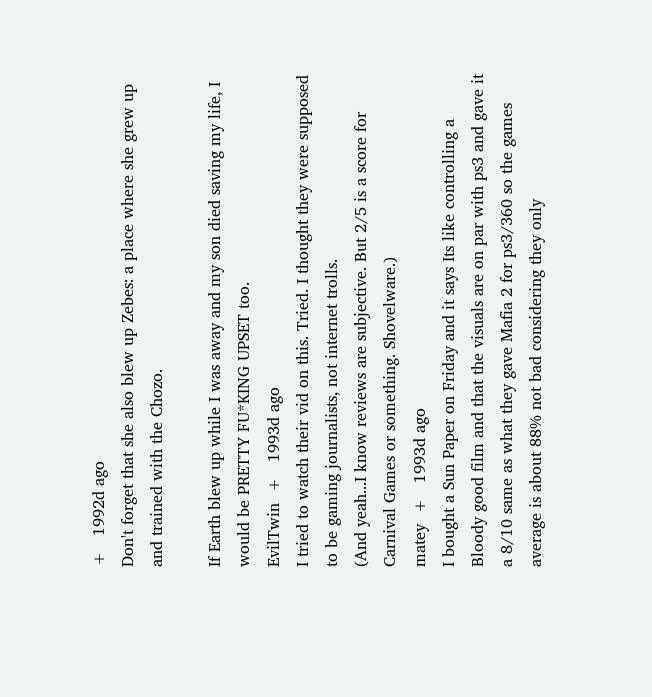+   1992d ago
Don't forget that she also blew up Zebes: a place where she grew up and trained with the Chozo.

If Earth blew up while I was away and my son died saving my life, I would be PRETTY FU*KING UPSET too.
EvilTwin  +   1993d ago
I tried to watch their vid on this. Tried. I thought they were supposed to be gaming journalists, not internet trolls.
(And yeah...I know reviews are subjective. But 2/5 is a score for Carnival Games or something. Shovelware.)
matey  +   1993d ago
I bought a Sun Paper on Friday and it says Its like controlling a Bloody good film and that the visuals are on par with ps3 and gave it a 8/10 same as what they gave Mafia 2 for ps3/360 so the games average is about 88% not bad considering they only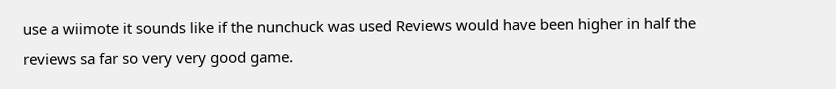use a wiimote it sounds like if the nunchuck was used Reviews would have been higher in half the reviews sa far so very very good game.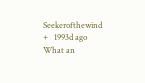Seekerofthewind  +   1993d ago
What an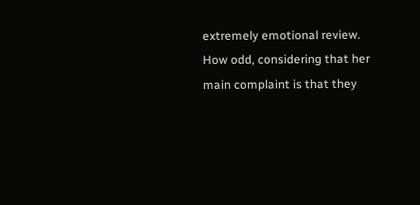extremely emotional review.
How odd, considering that her main complaint is that they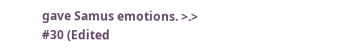gave Samus emotions. >.>
#30 (Edited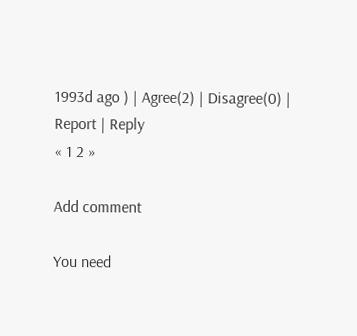1993d ago ) | Agree(2) | Disagree(0) | Report | Reply
« 1 2 »

Add comment

You need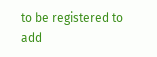to be registered to add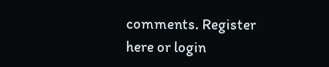comments. Register here or login